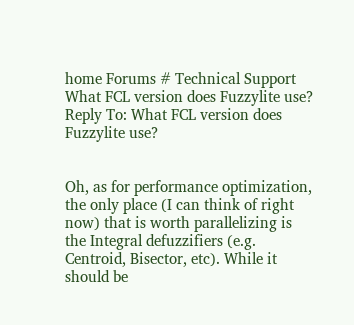home Forums # Technical Support What FCL version does Fuzzylite use? Reply To: What FCL version does Fuzzylite use?


Oh, as for performance optimization, the only place (I can think of right now) that is worth parallelizing is the Integral defuzzifiers (e.g. Centroid, Bisector, etc). While it should be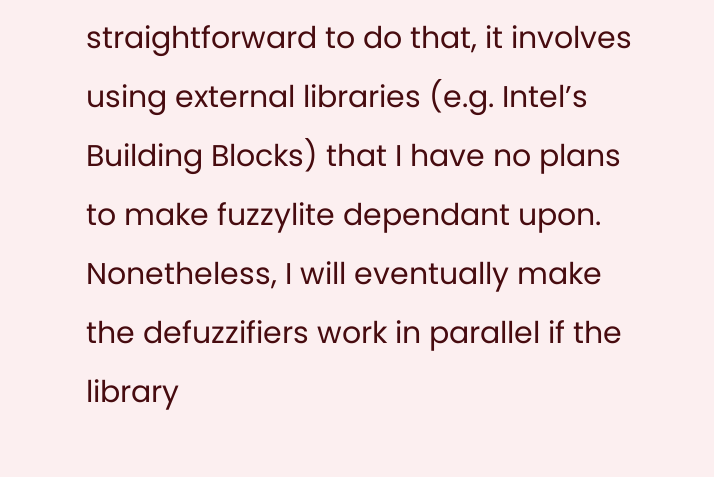straightforward to do that, it involves using external libraries (e.g. Intel’s Building Blocks) that I have no plans to make fuzzylite dependant upon. Nonetheless, I will eventually make the defuzzifiers work in parallel if the library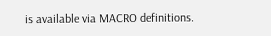is available via MACRO definitions.